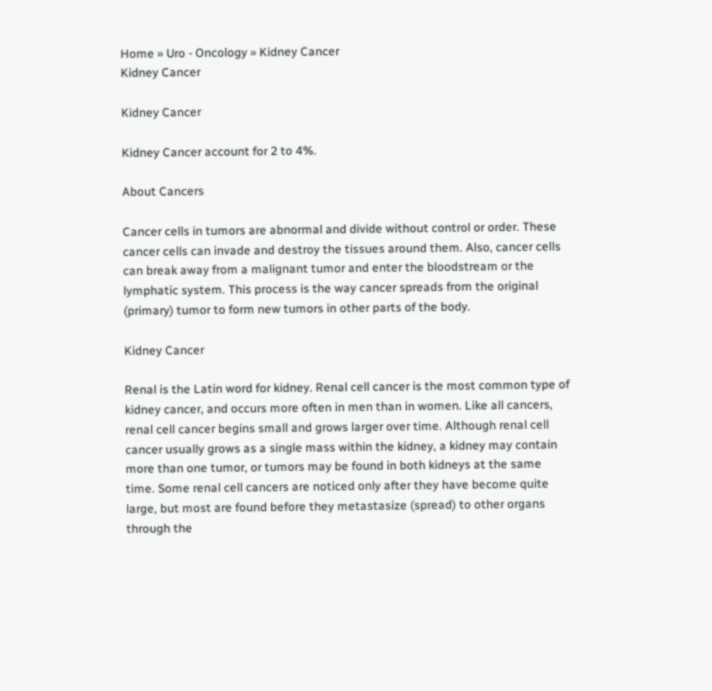Home » Uro - Oncology » Kidney Cancer
Kidney Cancer

Kidney Cancer

Kidney Cancer account for 2 to 4%.

About Cancers

Cancer cells in tumors are abnormal and divide without control or order. These cancer cells can invade and destroy the tissues around them. Also, cancer cells can break away from a malignant tumor and enter the bloodstream or the lymphatic system. This process is the way cancer spreads from the original (primary) tumor to form new tumors in other parts of the body.

Kidney Cancer

Renal is the Latin word for kidney. Renal cell cancer is the most common type of kidney cancer, and occurs more often in men than in women. Like all cancers, renal cell cancer begins small and grows larger over time. Although renal cell cancer usually grows as a single mass within the kidney, a kidney may contain more than one tumor, or tumors may be found in both kidneys at the same time. Some renal cell cancers are noticed only after they have become quite large, but most are found before they metastasize (spread) to other organs through the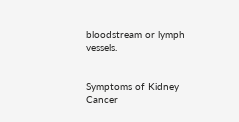bloodstream or lymph vessels.


Symptoms of Kidney Cancer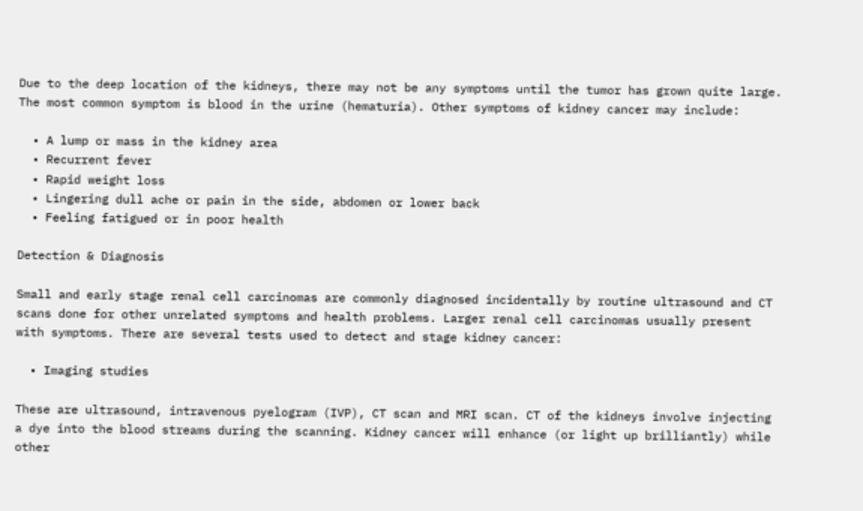Due to the deep location of the kidneys, there may not be any symptoms until the tumor has grown quite large. The most common symptom is blood in the urine (hematuria). Other symptoms of kidney cancer may include:

  • A lump or mass in the kidney area
  • Recurrent fever
  • Rapid weight loss
  • Lingering dull ache or pain in the side, abdomen or lower back
  • Feeling fatigued or in poor health

Detection & Diagnosis

Small and early stage renal cell carcinomas are commonly diagnosed incidentally by routine ultrasound and CT scans done for other unrelated symptoms and health problems. Larger renal cell carcinomas usually present with symptoms. There are several tests used to detect and stage kidney cancer:

  • Imaging studies

These are ultrasound, intravenous pyelogram (IVP), CT scan and MRI scan. CT of the kidneys involve injecting a dye into the blood streams during the scanning. Kidney cancer will enhance (or light up brilliantly) while other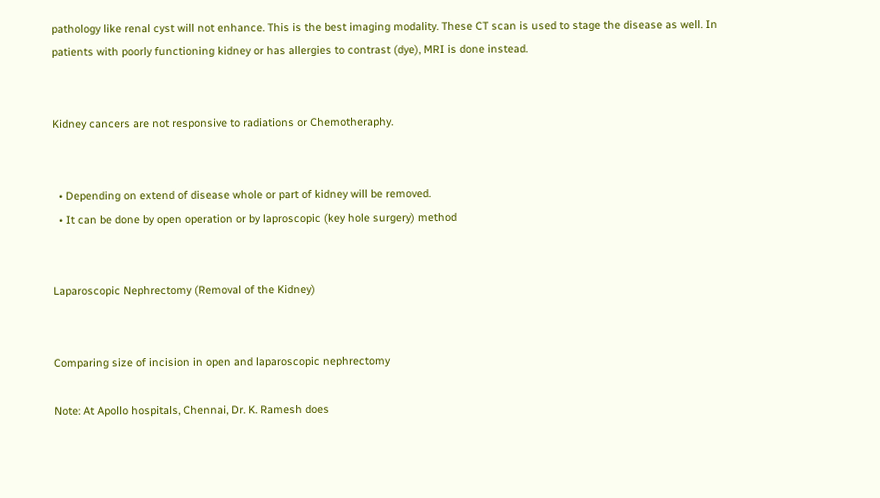pathology like renal cyst will not enhance. This is the best imaging modality. These CT scan is used to stage the disease as well. In patients with poorly functioning kidney or has allergies to contrast (dye), MRI is done instead.


Kidney cancers are not responsive to radiations or Chemotheraphy.


  • Depending on extend of disease whole or part of kidney will be removed.
  • It can be done by open operation or by laproscopic (key hole surgery) method


Laparoscopic Nephrectomy (Removal of the Kidney)


Comparing size of incision in open and laparoscopic nephrectomy

Note: At Apollo hospitals, Chennai, Dr. K. Ramesh does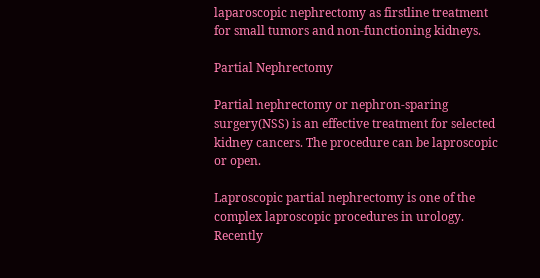laparoscopic nephrectomy as firstline treatment for small tumors and non-functioning kidneys.

Partial Nephrectomy

Partial nephrectomy or nephron-sparing surgery(NSS) is an effective treatment for selected kidney cancers. The procedure can be laproscopic or open.

Laproscopic partial nephrectomy is one of the complex laproscopic procedures in urology. Recently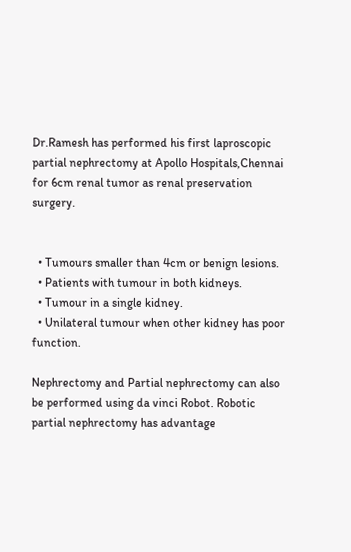Dr.Ramesh has performed his first laproscopic partial nephrectomy at Apollo Hospitals,Chennai for 6cm renal tumor as renal preservation surgery.


  • Tumours smaller than 4cm or benign lesions.
  • Patients with tumour in both kidneys.
  • Tumour in a single kidney.
  • Unilateral tumour when other kidney has poor function.

Nephrectomy and Partial nephrectomy can also be performed using da vinci Robot. Robotic partial nephrectomy has advantage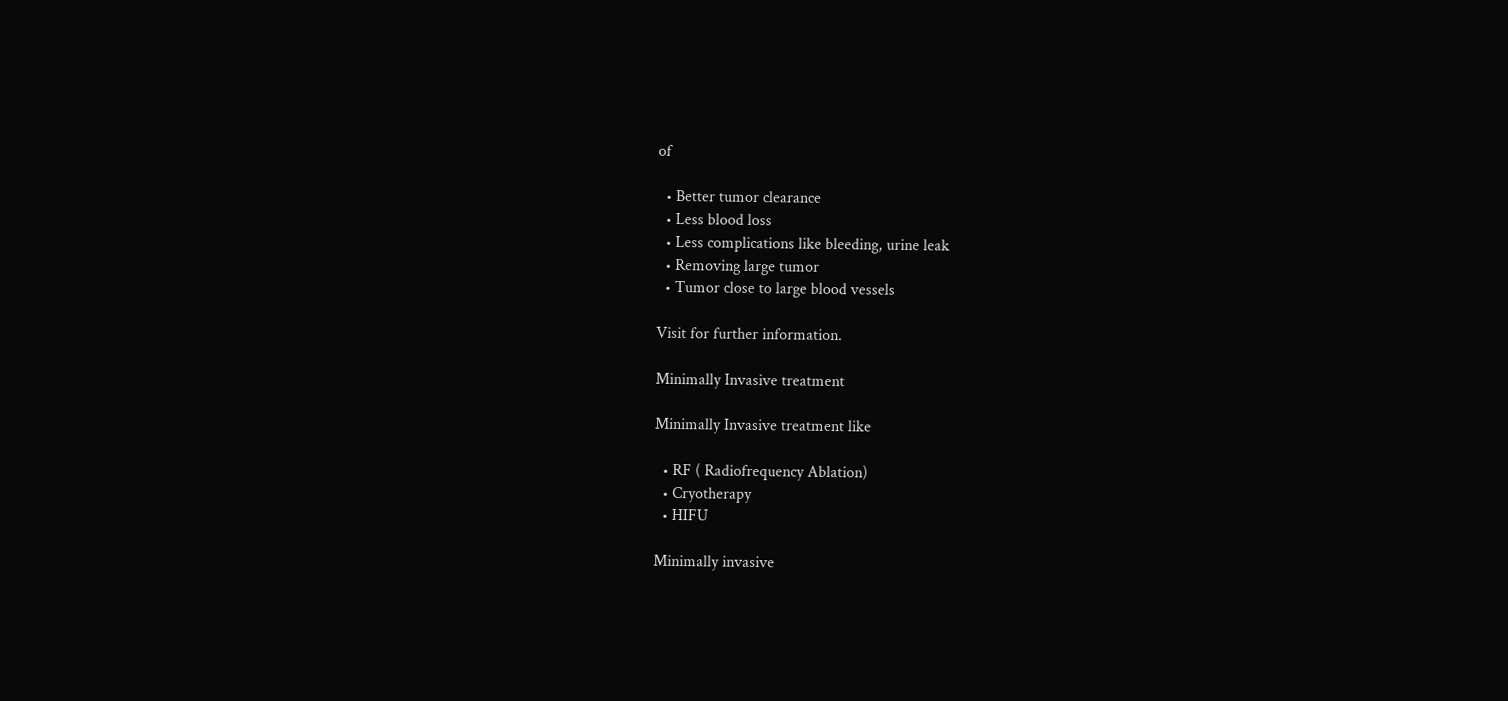of

  • Better tumor clearance
  • Less blood loss
  • Less complications like bleeding, urine leak
  • Removing large tumor
  • Tumor close to large blood vessels

Visit for further information.

Minimally Invasive treatment

Minimally Invasive treatment like

  • RF ( Radiofrequency Ablation)
  • Cryotherapy
  • HIFU

Minimally invasive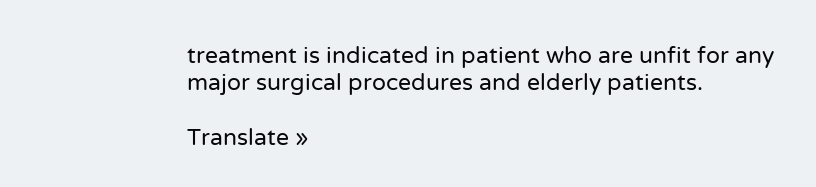treatment is indicated in patient who are unfit for any major surgical procedures and elderly patients.

Translate »